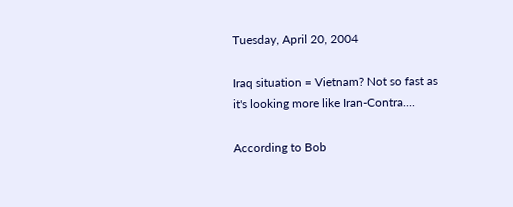Tuesday, April 20, 2004

Iraq situation = Vietnam? Not so fast as it's looking more like Iran-Contra....

According to Bob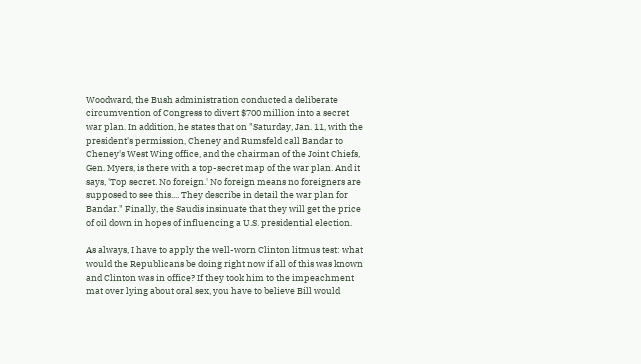Woodward, the Bush administration conducted a deliberate circumvention of Congress to divert $700 million into a secret war plan. In addition, he states that on "Saturday, Jan. 11, with the president's permission, Cheney and Rumsfeld call Bandar to Cheney's West Wing office, and the chairman of the Joint Chiefs, Gen. Myers, is there with a top-secret map of the war plan. And it says, 'Top secret. No foreign.' No foreign means no foreigners are supposed to see this.... They describe in detail the war plan for Bandar." Finally, the Saudis insinuate that they will get the price of oil down in hopes of influencing a U.S. presidential election.

As always, I have to apply the well-worn Clinton litmus test: what would the Republicans be doing right now if all of this was known and Clinton was in office? If they took him to the impeachment mat over lying about oral sex, you have to believe Bill would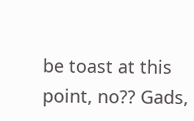be toast at this point, no?? Gads,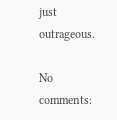just outrageous.

No comments: